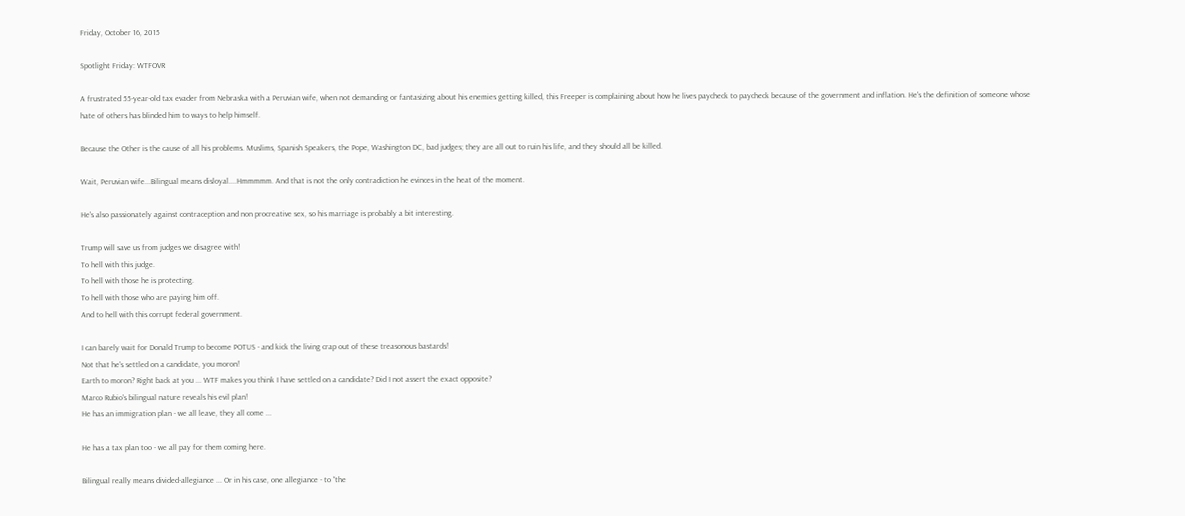Friday, October 16, 2015

Spotlight Friday: WTFOVR

A frustrated 55-year-old tax evader from Nebraska with a Peruvian wife, when not demanding or fantasizing about his enemies getting killed, this Freeper is complaining about how he lives paycheck to paycheck because of the government and inflation. He's the definition of someone whose hate of others has blinded him to ways to help himself.

Because the Other is the cause of all his problems. Muslims, Spanish Speakers, the Pope, Washington DC, bad judges; they are all out to ruin his life, and they should all be killed.

Wait, Peruvian wife...Bilingual means disloyal....Hmmmmm. And that is not the only contradiction he evinces in the heat of the moment.

He's also passionately against contraception and non procreative sex, so his marriage is probably a bit interesting.

Trump will save us from judges we disagree with!
To hell with this judge.
To hell with those he is protecting.
To hell with those who are paying him off.
And to hell with this corrupt federal government.

I can barely wait for Donald Trump to become POTUS - and kick the living crap out of these treasonous bastards!
Not that he's settled on a candidate, you moron!
Earth to moron? Right back at you ... WTF makes you think I have settled on a candidate? Did I not assert the exact opposite?
Marco Rubio's bilingual nature reveals his evil plan!
He has an immigration plan - we all leave, they all come ...

He has a tax plan too - we all pay for them coming here.

Bilingual really means divided-allegiance ... Or in his case, one allegiance - to “the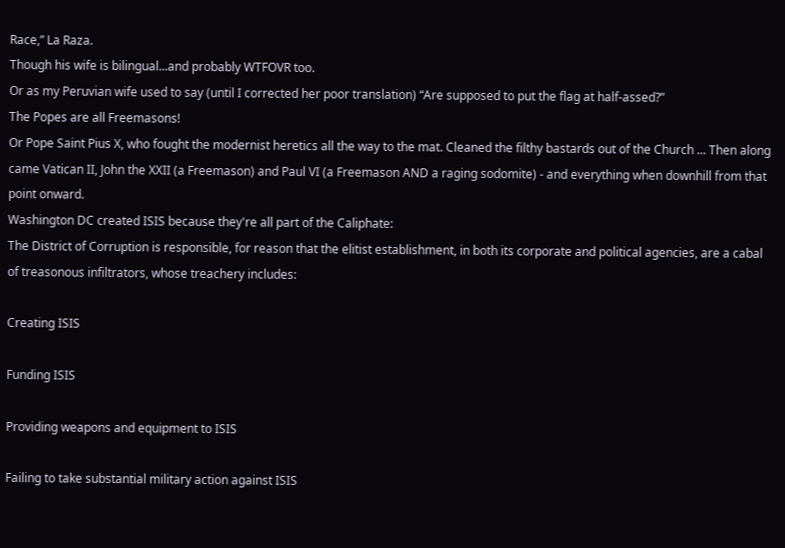Race,” La Raza.
Though his wife is bilingual...and probably WTFOVR too.
Or as my Peruvian wife used to say (until I corrected her poor translation) “Are supposed to put the flag at half-assed?”
The Popes are all Freemasons!
Or Pope Saint Pius X, who fought the modernist heretics all the way to the mat. Cleaned the filthy bastards out of the Church ... Then along came Vatican II, John the XXII (a Freemason) and Paul VI (a Freemason AND a raging sodomite) - and everything when downhill from that point onward.
Washington DC created ISIS because they're all part of the Caliphate:
The District of Corruption is responsible, for reason that the elitist establishment, in both its corporate and political agencies, are a cabal of treasonous infiltrators, whose treachery includes:

Creating ISIS

Funding ISIS

Providing weapons and equipment to ISIS

Failing to take substantial military action against ISIS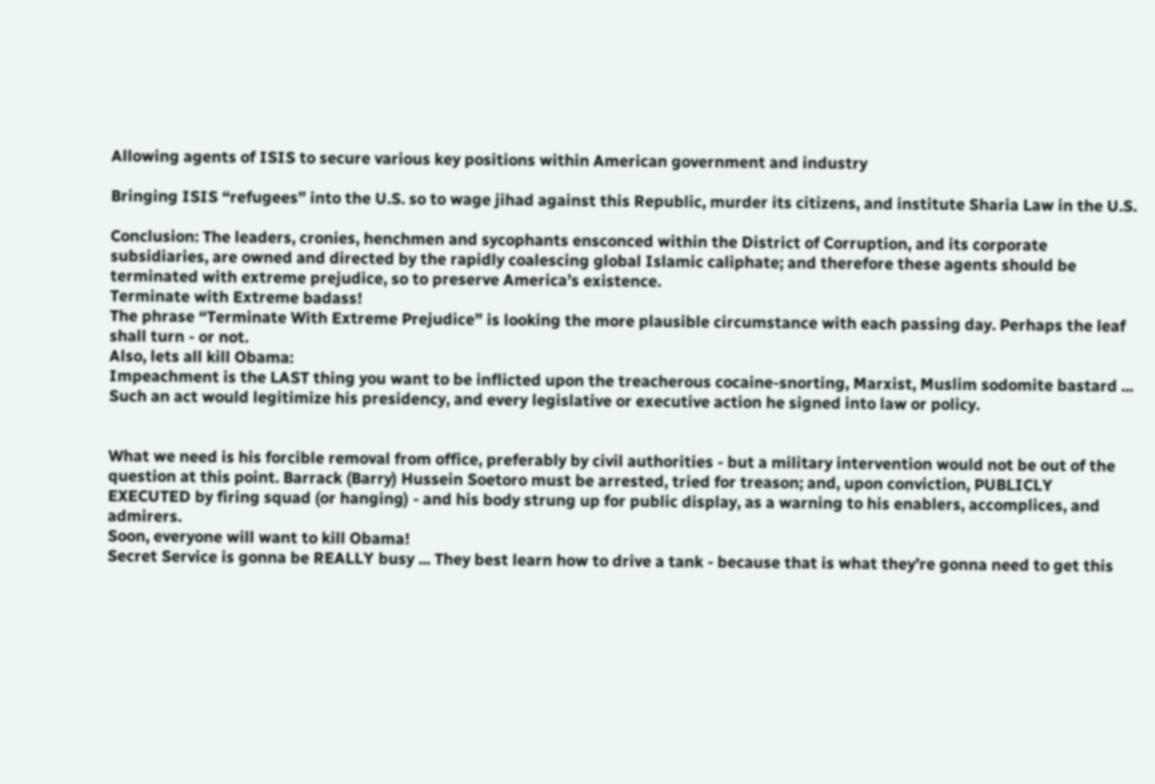Allowing agents of ISIS to secure various key positions within American government and industry

Bringing ISIS “refugees” into the U.S. so to wage jihad against this Republic, murder its citizens, and institute Sharia Law in the U.S.

Conclusion: The leaders, cronies, henchmen and sycophants ensconced within the District of Corruption, and its corporate subsidiaries, are owned and directed by the rapidly coalescing global Islamic caliphate; and therefore these agents should be terminated with extreme prejudice, so to preserve America’s existence.
Terminate with Extreme badass!
The phrase “Terminate With Extreme Prejudice” is looking the more plausible circumstance with each passing day. Perhaps the leaf shall turn - or not.
Also, lets all kill Obama:
Impeachment is the LAST thing you want to be inflicted upon the treacherous cocaine-snorting, Marxist, Muslim sodomite bastard ... Such an act would legitimize his presidency, and every legislative or executive action he signed into law or policy.


What we need is his forcible removal from office, preferably by civil authorities - but a military intervention would not be out of the question at this point. Barrack (Barry) Hussein Soetoro must be arrested, tried for treason; and, upon conviction, PUBLICLY EXECUTED by firing squad (or hanging) - and his body strung up for public display, as a warning to his enablers, accomplices, and admirers.
Soon, everyone will want to kill Obama!
Secret Service is gonna be REALLY busy ... They best learn how to drive a tank - because that is what they’re gonna need to get this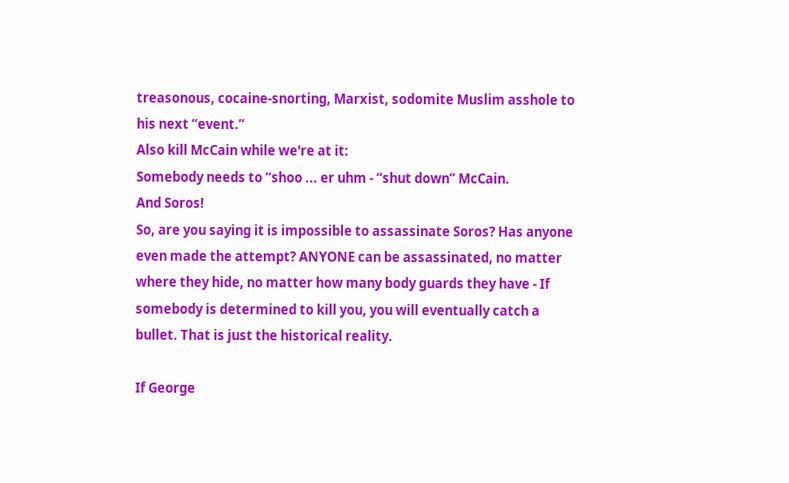treasonous, cocaine-snorting, Marxist, sodomite Muslim asshole to his next “event.”
Also kill McCain while we're at it:
Somebody needs to “shoo ... er uhm - “shut down” McCain.
And Soros!
So, are you saying it is impossible to assassinate Soros? Has anyone even made the attempt? ANYONE can be assassinated, no matter where they hide, no matter how many body guards they have - If somebody is determined to kill you, you will eventually catch a bullet. That is just the historical reality.

If George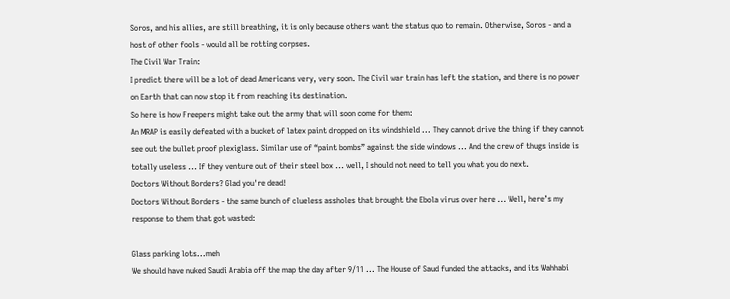Soros, and his allies, are still breathing, it is only because others want the status quo to remain. Otherwise, Soros - and a host of other fools - would all be rotting corpses.
The Civil War Train:
I predict there will be a lot of dead Americans very, very soon. The Civil war train has left the station, and there is no power on Earth that can now stop it from reaching its destination.
So here is how Freepers might take out the army that will soon come for them:
An MRAP is easily defeated with a bucket of latex paint dropped on its windshield ... They cannot drive the thing if they cannot see out the bullet proof plexiglass. Similar use of “paint bombs” against the side windows ... And the crew of thugs inside is totally useless ... If they venture out of their steel box ... well, I should not need to tell you what you do next.
Doctors Without Borders? Glad you're dead!
Doctors Without Borders - the same bunch of clueless assholes that brought the Ebola virus over here ... Well, here’s my response to them that got wasted:

Glass parking lots...meh
We should have nuked Saudi Arabia off the map the day after 9/11 ... The House of Saud funded the attacks, and its Wahhabi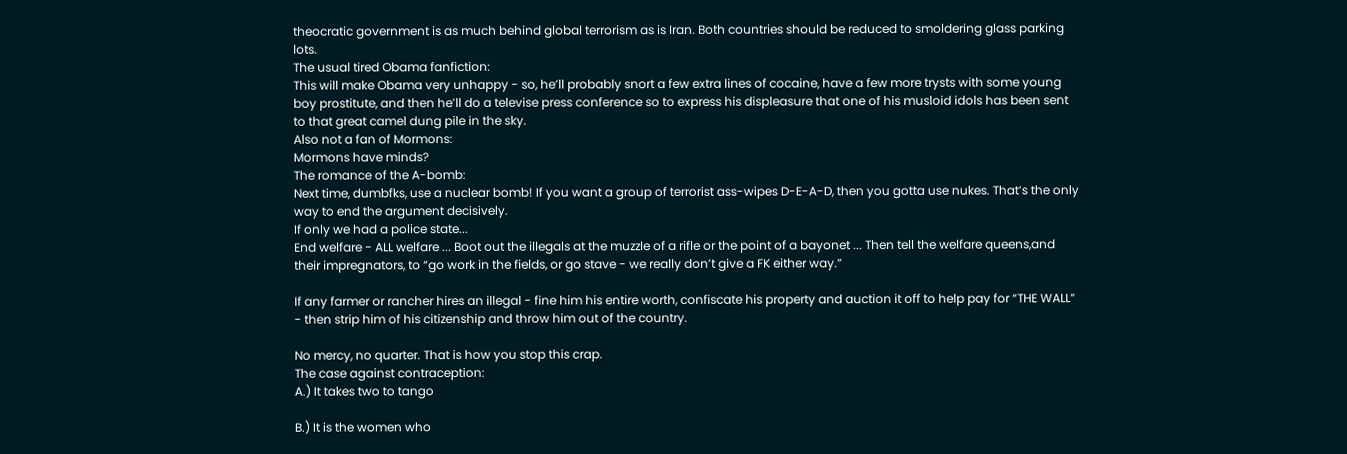theocratic government is as much behind global terrorism as is Iran. Both countries should be reduced to smoldering glass parking lots.
The usual tired Obama fanfiction:
This will make Obama very unhappy - so, he’ll probably snort a few extra lines of cocaine, have a few more trysts with some young boy prostitute, and then he’ll do a televise press conference so to express his displeasure that one of his musloid idols has been sent to that great camel dung pile in the sky.
Also not a fan of Mormons:
Mormons have minds?
The romance of the A-bomb:
Next time, dumbfks, use a nuclear bomb! If you want a group of terrorist ass-wipes D-E-A-D, then you gotta use nukes. That’s the only way to end the argument decisively.
If only we had a police state...
End welfare - ALL welfare ... Boot out the illegals at the muzzle of a rifle or the point of a bayonet ... Then tell the welfare queens,and their impregnators, to “go work in the fields, or go stave - we really don’t give a FK either way.”

If any farmer or rancher hires an illegal - fine him his entire worth, confiscate his property and auction it off to help pay for “THE WALL” - then strip him of his citizenship and throw him out of the country.

No mercy, no quarter. That is how you stop this crap.
The case against contraception:
A.) It takes two to tango

B.) It is the women who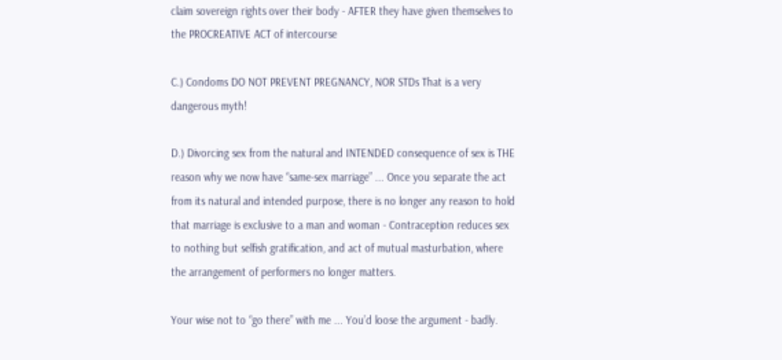claim sovereign rights over their body - AFTER they have given themselves to the PROCREATIVE ACT of intercourse

C.) Condoms DO NOT PREVENT PREGNANCY, NOR STDs That is a very dangerous myth!

D.) Divorcing sex from the natural and INTENDED consequence of sex is THE reason why we now have “same-sex marriage” ... Once you separate the act from its natural and intended purpose, there is no longer any reason to hold that marriage is exclusive to a man and woman - Contraception reduces sex to nothing but selfish gratification, and act of mutual masturbation, where the arrangement of performers no longer matters.

Your wise not to “go there” with me ... You’d loose the argument - badly.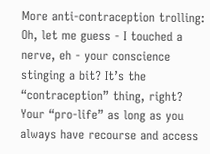More anti-contraception trolling:
Oh, let me guess - I touched a nerve, eh - your conscience stinging a bit? It’s the “contraception” thing, right? Your “pro-life” as long as you always have recourse and access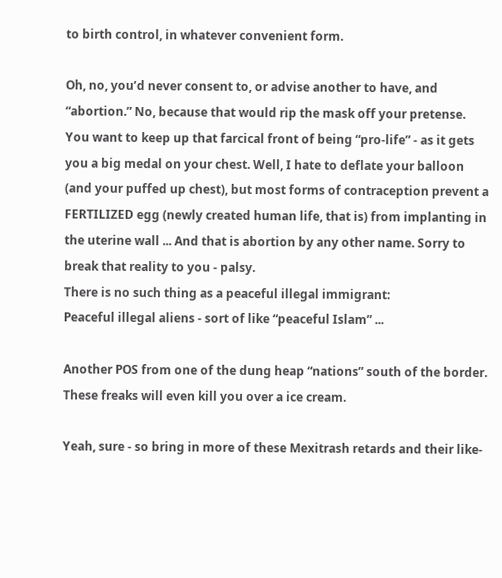to birth control, in whatever convenient form.

Oh, no, you’d never consent to, or advise another to have, and “abortion.” No, because that would rip the mask off your pretense. You want to keep up that farcical front of being “pro-life” - as it gets you a big medal on your chest. Well, I hate to deflate your balloon (and your puffed up chest), but most forms of contraception prevent a FERTILIZED egg (newly created human life, that is) from implanting in the uterine wall ... And that is abortion by any other name. Sorry to break that reality to you - palsy.
There is no such thing as a peaceful illegal immigrant:
Peaceful illegal aliens - sort of like “peaceful Islam” ...

Another POS from one of the dung heap “nations” south of the border. These freaks will even kill you over a ice cream.

Yeah, sure - so bring in more of these Mexitrash retards and their like-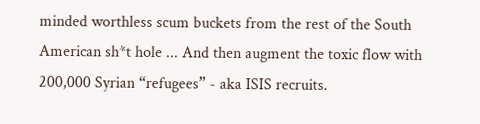minded worthless scum buckets from the rest of the South American sh*t hole ... And then augment the toxic flow with 200,000 Syrian “refugees” - aka ISIS recruits.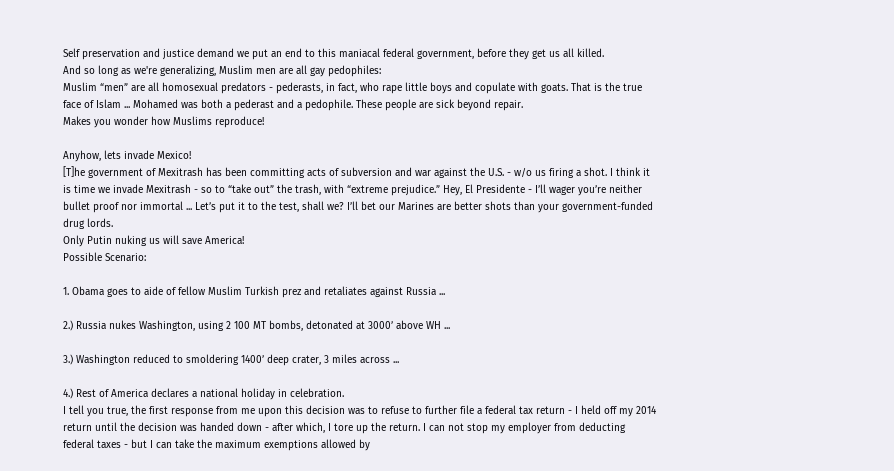Self preservation and justice demand we put an end to this maniacal federal government, before they get us all killed.
And so long as we're generalizing, Muslim men are all gay pedophiles:
Muslim “men” are all homosexual predators - pederasts, in fact, who rape little boys and copulate with goats. That is the true face of Islam ... Mohamed was both a pederast and a pedophile. These people are sick beyond repair.
Makes you wonder how Muslims reproduce!

Anyhow, lets invade Mexico!
[T]he government of Mexitrash has been committing acts of subversion and war against the U.S. - w/o us firing a shot. I think it is time we invade Mexitrash - so to “take out” the trash, with “extreme prejudice.” Hey, El Presidente - I’ll wager you’re neither bullet proof nor immortal ... Let’s put it to the test, shall we? I’ll bet our Marines are better shots than your government-funded drug lords.
Only Putin nuking us will save America!
Possible Scenario:

1. Obama goes to aide of fellow Muslim Turkish prez and retaliates against Russia ...

2.) Russia nukes Washington, using 2 100 MT bombs, detonated at 3000’ above WH ...

3.) Washington reduced to smoldering 1400’ deep crater, 3 miles across ...

4.) Rest of America declares a national holiday in celebration.
I tell you true, the first response from me upon this decision was to refuse to further file a federal tax return - I held off my 2014 return until the decision was handed down - after which, I tore up the return. I can not stop my employer from deducting federal taxes - but I can take the maximum exemptions allowed by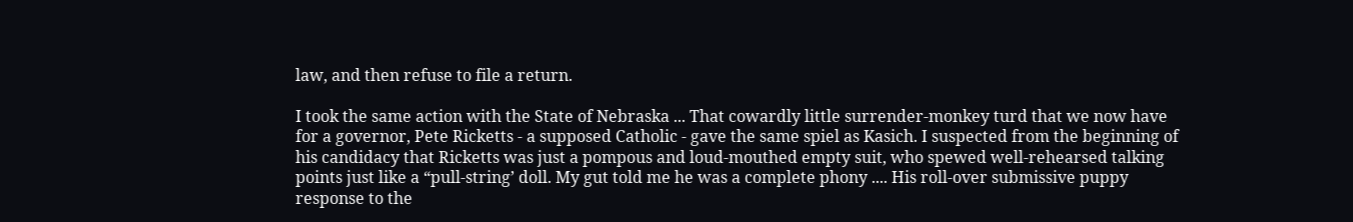law, and then refuse to file a return.

I took the same action with the State of Nebraska ... That cowardly little surrender-monkey turd that we now have for a governor, Pete Ricketts - a supposed Catholic - gave the same spiel as Kasich. I suspected from the beginning of his candidacy that Ricketts was just a pompous and loud-mouthed empty suit, who spewed well-rehearsed talking points just like a “pull-string’ doll. My gut told me he was a complete phony .... His roll-over submissive puppy response to the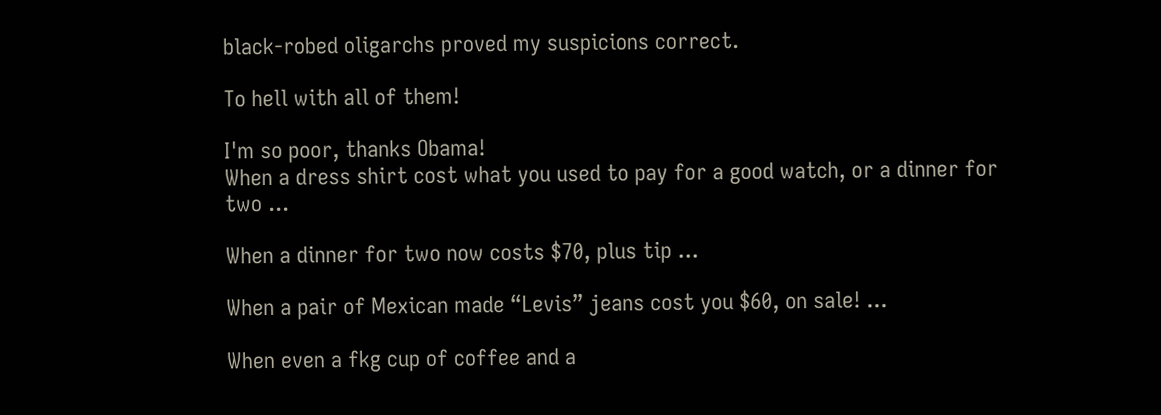black-robed oligarchs proved my suspicions correct.

To hell with all of them!

I'm so poor, thanks Obama!
When a dress shirt cost what you used to pay for a good watch, or a dinner for two ...

When a dinner for two now costs $70, plus tip ...

When a pair of Mexican made “Levis” jeans cost you $60, on sale! ...

When even a fkg cup of coffee and a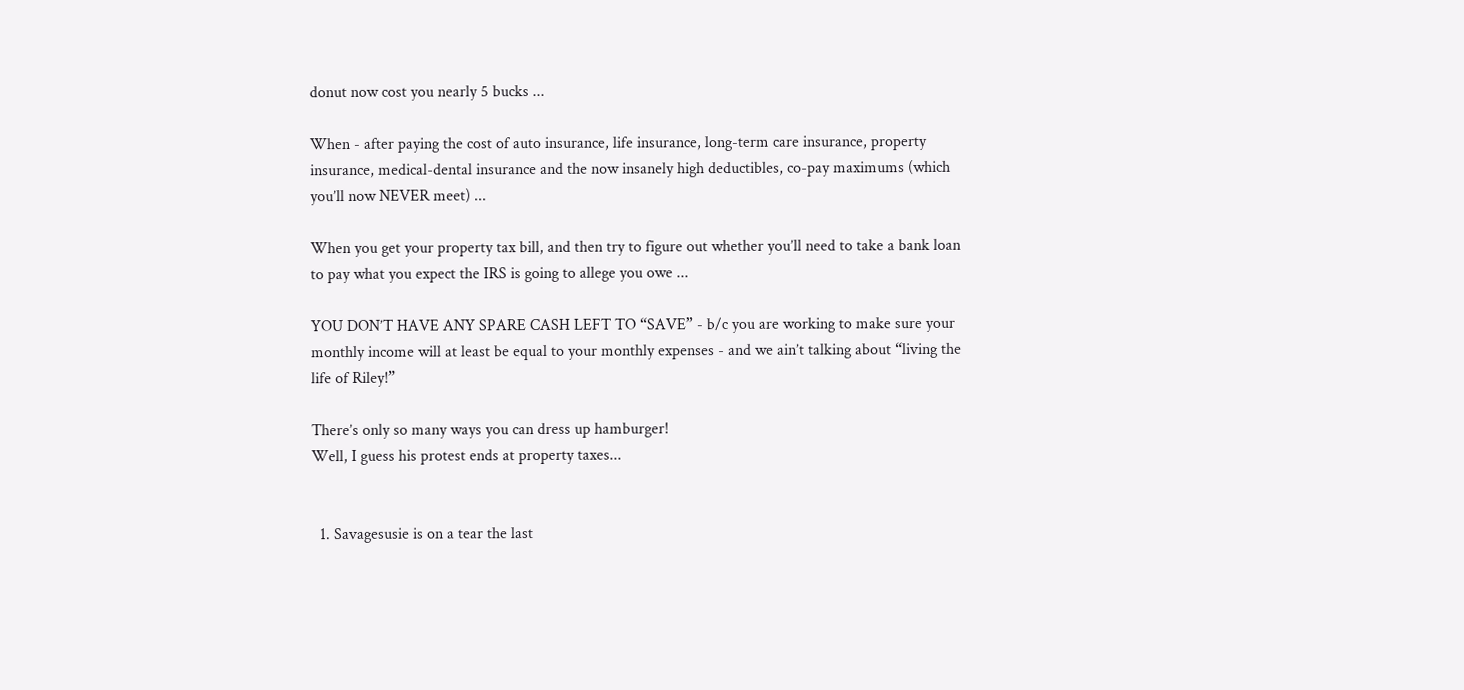donut now cost you nearly 5 bucks ...

When - after paying the cost of auto insurance, life insurance, long-term care insurance, property insurance, medical-dental insurance and the now insanely high deductibles, co-pay maximums (which you’ll now NEVER meet) ...

When you get your property tax bill, and then try to figure out whether you’ll need to take a bank loan to pay what you expect the IRS is going to allege you owe ...

YOU DON’T HAVE ANY SPARE CASH LEFT TO “SAVE” - b/c you are working to make sure your monthly income will at least be equal to your monthly expenses - and we ain’t talking about “living the life of Riley!”

There’s only so many ways you can dress up hamburger!
Well, I guess his protest ends at property taxes...


  1. Savagesusie is on a tear the last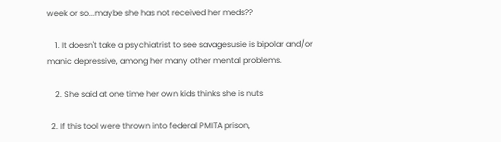week or so...maybe she has not received her meds??

    1. It doesn't take a psychiatrist to see savagesusie is bipolar and/or manic depressive, among her many other mental problems.

    2. She said at one time her own kids thinks she is nuts

  2. If this tool were thrown into federal PMITA prison,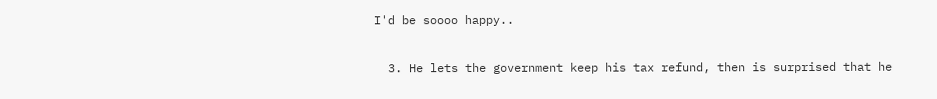I'd be soooo happy..

  3. He lets the government keep his tax refund, then is surprised that he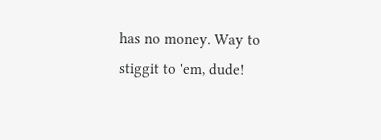has no money. Way to stiggit to 'em, dude!